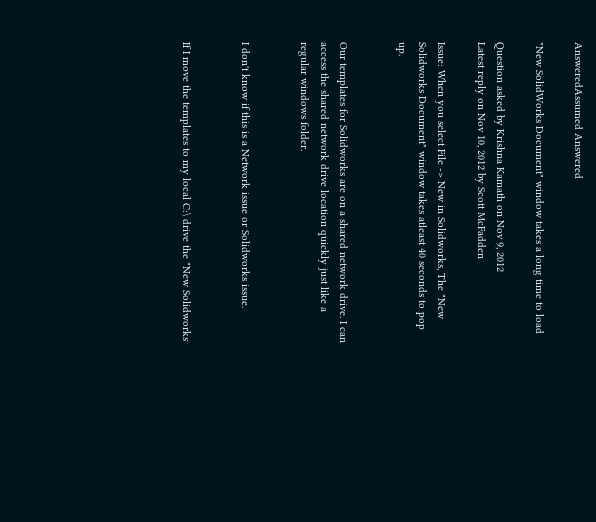AnsweredAssumed Answered

"New SolidWorks Document" window takes a long time to load

Question asked by Krishna Kamath on Nov 9, 2012
Latest reply on Nov 10, 2012 by Scott McFadden

Issue: When you select File -> New in Solidworks, The "New Solidworks Document" window takes atleast 40 seconds to pop up.


Our templates for Solidworks are on a shared network drive. I can access the shared network drive location quickly just like a regular windows folder.


I don't know if this is a Network issue or Solidworks issue.


If I move the templates to my local C:\ drive the "New Solidworks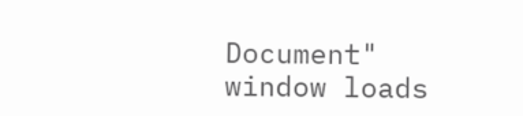Document" window loads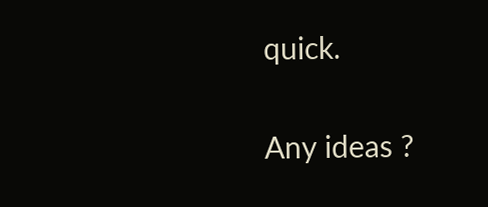quick.


Any ideas ?